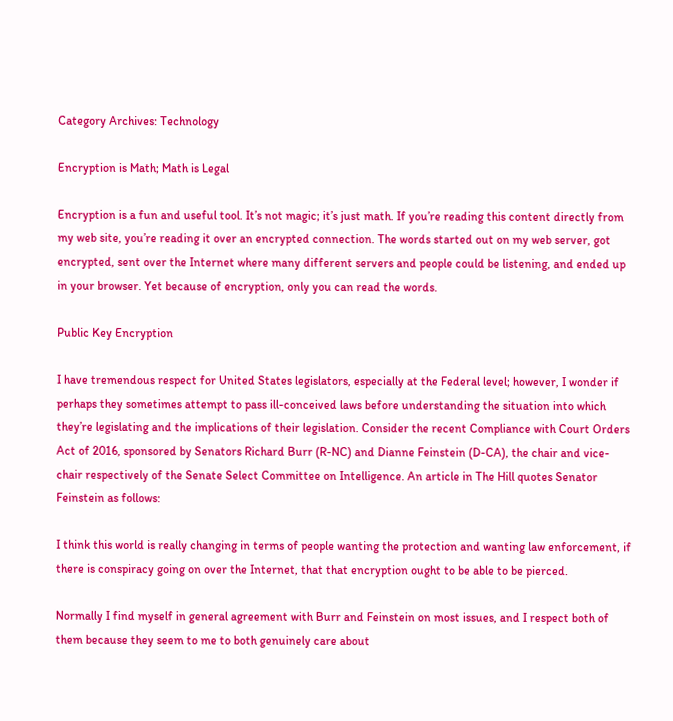Category Archives: Technology

Encryption is Math; Math is Legal

Encryption is a fun and useful tool. It’s not magic; it’s just math. If you’re reading this content directly from my web site, you’re reading it over an encrypted connection. The words started out on my web server, got encrypted, sent over the Internet where many different servers and people could be listening, and ended up in your browser. Yet because of encryption, only you can read the words.

Public Key Encryption

I have tremendous respect for United States legislators, especially at the Federal level; however, I wonder if perhaps they sometimes attempt to pass ill-conceived laws before understanding the situation into which they’re legislating and the implications of their legislation. Consider the recent Compliance with Court Orders Act of 2016, sponsored by Senators Richard Burr (R-NC) and Dianne Feinstein (D-CA), the chair and vice-chair respectively of the Senate Select Committee on Intelligence. An article in The Hill quotes Senator Feinstein as follows:

I think this world is really changing in terms of people wanting the protection and wanting law enforcement, if there is conspiracy going on over the Internet, that that encryption ought to be able to be pierced.

Normally I find myself in general agreement with Burr and Feinstein on most issues, and I respect both of them because they seem to me to both genuinely care about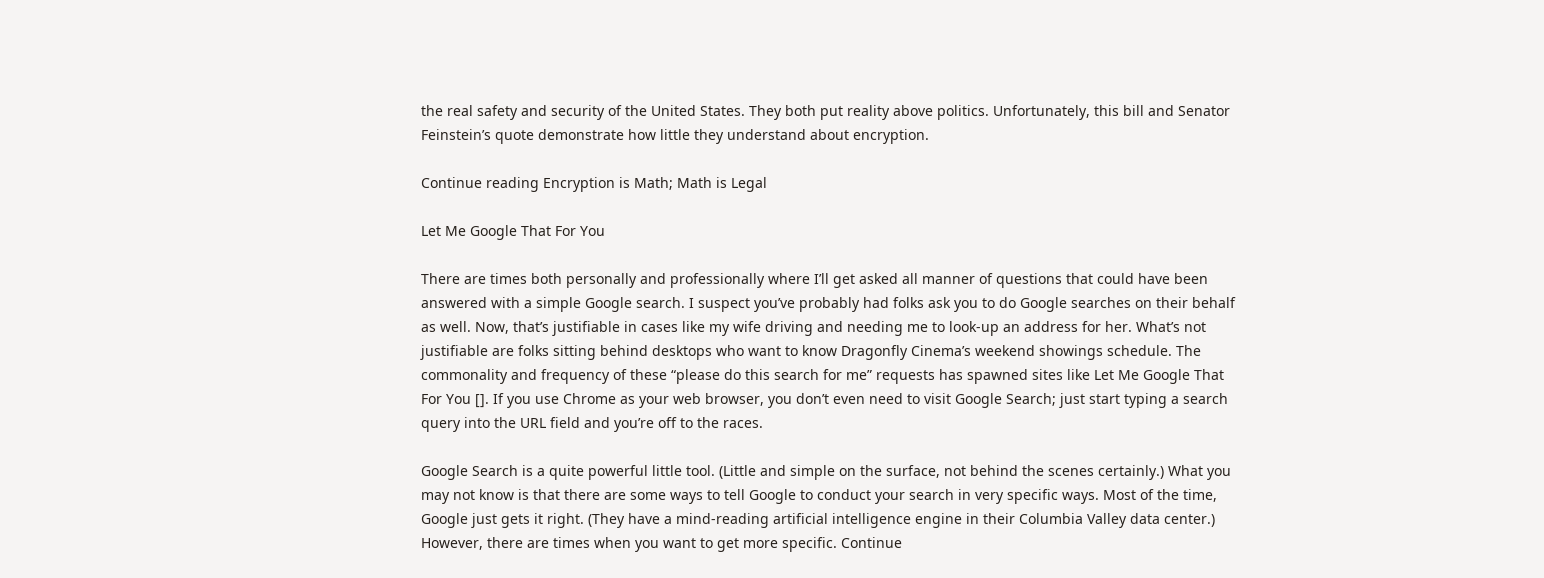the real safety and security of the United States. They both put reality above politics. Unfortunately, this bill and Senator Feinstein’s quote demonstrate how little they understand about encryption.

Continue reading Encryption is Math; Math is Legal

Let Me Google That For You

There are times both personally and professionally where I’ll get asked all manner of questions that could have been answered with a simple Google search. I suspect you’ve probably had folks ask you to do Google searches on their behalf as well. Now, that’s justifiable in cases like my wife driving and needing me to look-up an address for her. What’s not justifiable are folks sitting behind desktops who want to know Dragonfly Cinema’s weekend showings schedule. The commonality and frequency of these “please do this search for me” requests has spawned sites like Let Me Google That For You []. If you use Chrome as your web browser, you don’t even need to visit Google Search; just start typing a search query into the URL field and you’re off to the races.

Google Search is a quite powerful little tool. (Little and simple on the surface, not behind the scenes certainly.) What you may not know is that there are some ways to tell Google to conduct your search in very specific ways. Most of the time, Google just gets it right. (They have a mind-reading artificial intelligence engine in their Columbia Valley data center.) However, there are times when you want to get more specific. Continue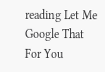reading Let Me Google That For You